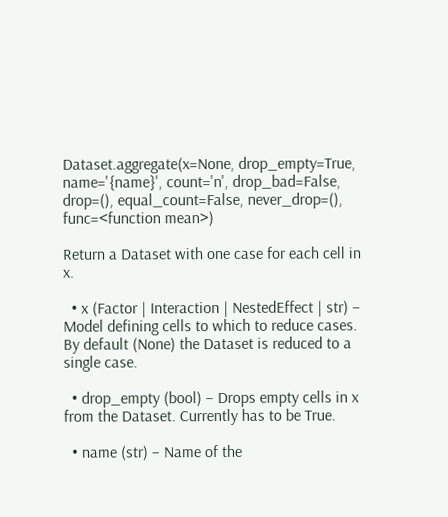Dataset.aggregate(x=None, drop_empty=True, name='{name}', count='n', drop_bad=False, drop=(), equal_count=False, never_drop=(), func=<function mean>)

Return a Dataset with one case for each cell in x.

  • x (Factor | Interaction | NestedEffect | str) – Model defining cells to which to reduce cases. By default (None) the Dataset is reduced to a single case.

  • drop_empty (bool) – Drops empty cells in x from the Dataset. Currently has to be True.

  • name (str) – Name of the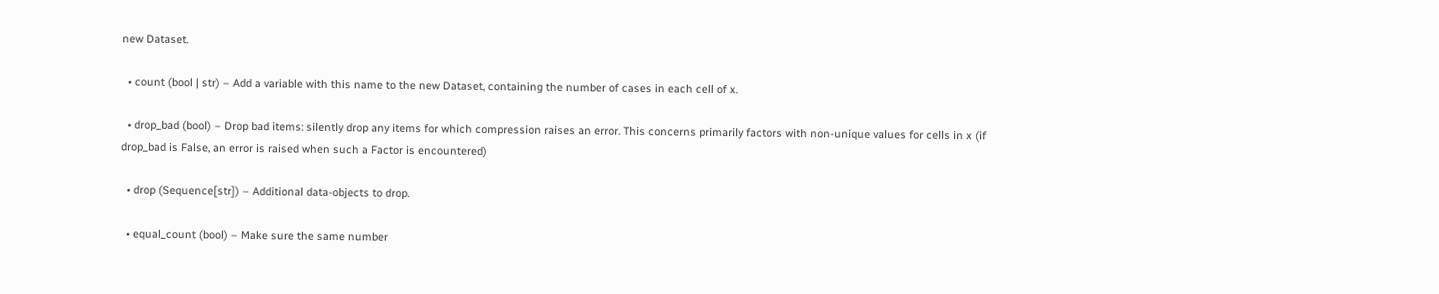new Dataset.

  • count (bool | str) – Add a variable with this name to the new Dataset, containing the number of cases in each cell of x.

  • drop_bad (bool) – Drop bad items: silently drop any items for which compression raises an error. This concerns primarily factors with non-unique values for cells in x (if drop_bad is False, an error is raised when such a Factor is encountered)

  • drop (Sequence[str]) – Additional data-objects to drop.

  • equal_count (bool) – Make sure the same number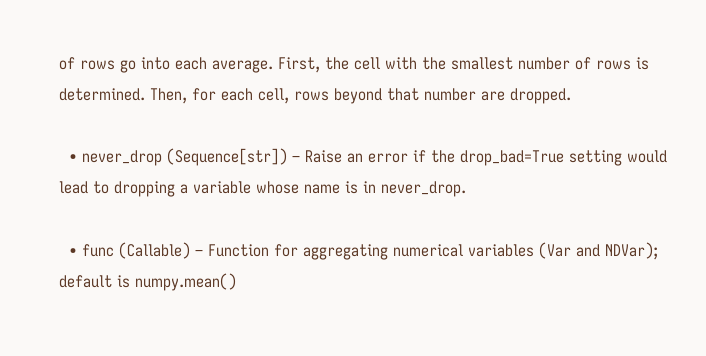of rows go into each average. First, the cell with the smallest number of rows is determined. Then, for each cell, rows beyond that number are dropped.

  • never_drop (Sequence[str]) – Raise an error if the drop_bad=True setting would lead to dropping a variable whose name is in never_drop.

  • func (Callable) – Function for aggregating numerical variables (Var and NDVar); default is numpy.mean()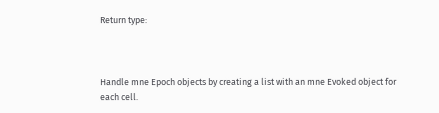Return type:



Handle mne Epoch objects by creating a list with an mne Evoked object for each cell.